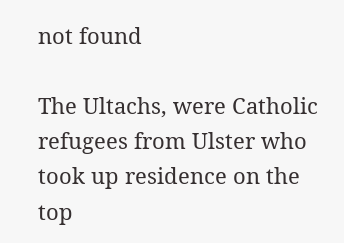not found

The Ultachs, were Catholic refugees from Ulster who took up residence on the top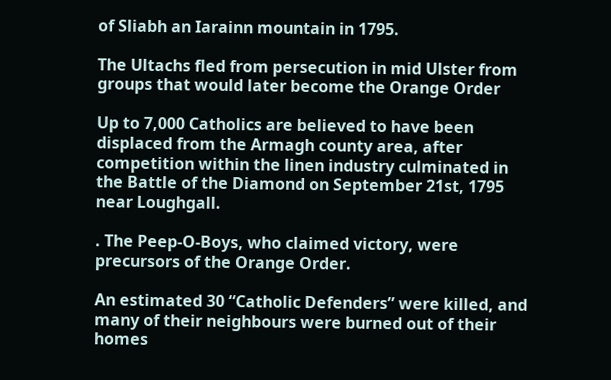of Sliabh an Iarainn mountain in 1795.

The Ultachs fled from persecution in mid Ulster from groups that would later become the Orange Order

Up to 7,000 Catholics are believed to have been displaced from the Armagh county area, after competition within the linen industry culminated in the Battle of the Diamond on September 21st, 1795 near Loughgall.

. The Peep-O-Boys, who claimed victory, were precursors of the Orange Order.

An estimated 30 “Catholic Defenders” were killed, and many of their neighbours were burned out of their homes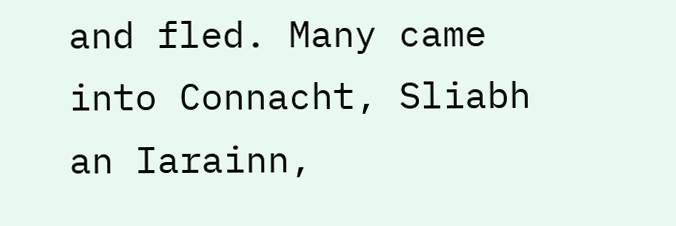and fled. Many came into Connacht, Sliabh an Iarainn,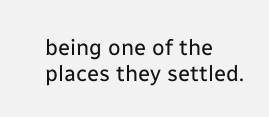being one of the places they settled.